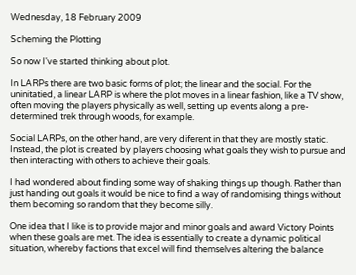Wednesday, 18 February 2009

Scheming the Plotting

So now I've started thinking about plot.

In LARPs there are two basic forms of plot; the linear and the social. For the uninitatied, a linear LARP is where the plot moves in a linear fashion, like a TV show, often moving the players physically as well, setting up events along a pre-determined trek through woods, for example.

Social LARPs, on the other hand, are very diferent in that they are mostly static. Instead, the plot is created by players choosing what goals they wish to pursue and then interacting with others to achieve their goals.

I had wondered about finding some way of shaking things up though. Rather than just handing out goals it would be nice to find a way of randomising things without them becoming so random that they become silly.

One idea that I like is to provide major and minor goals and award Victory Points when these goals are met. The idea is essentially to create a dynamic political situation, whereby factions that excel will find themselves altering the balance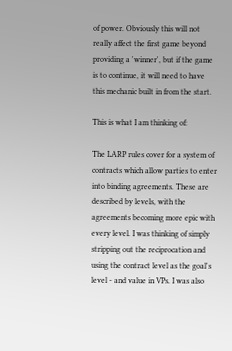of power. Obviously this will not really affect the first game beyond providing a 'winner', but if the game is to continue, it will need to have this mechanic built in from the start.

This is what I am thinking of:

The LARP rules cover for a system of contracts which allow parties to enter into binding agreements. These are described by levels, with the agreements becoming more epic with every level. I was thinking of simply stripping out the reciprocation and using the contract level as the goal's level - and value in VPs. I was also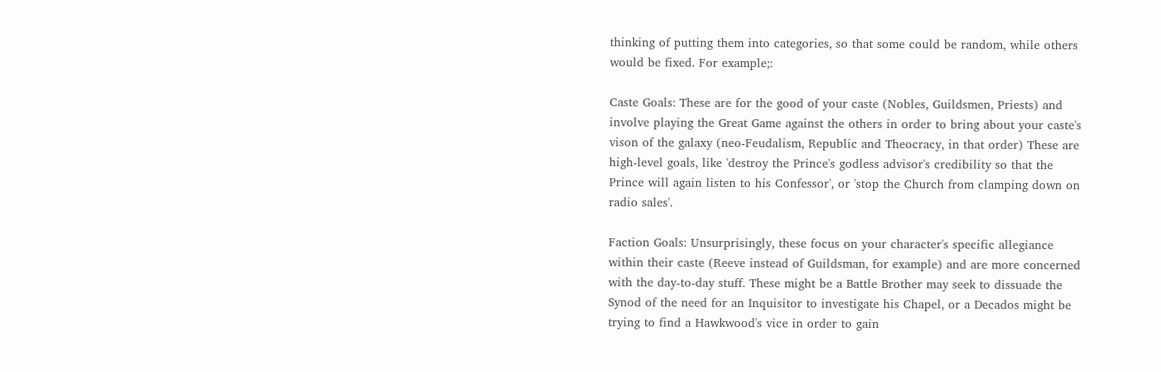thinking of putting them into categories, so that some could be random, while others would be fixed. For example;:

Caste Goals: These are for the good of your caste (Nobles, Guildsmen, Priests) and involve playing the Great Game against the others in order to bring about your caste's vison of the galaxy (neo-Feudalism, Republic and Theocracy, in that order) These are high-level goals, like 'destroy the Prince's godless advisor's credibility so that the Prince will again listen to his Confessor', or 'stop the Church from clamping down on radio sales'.

Faction Goals: Unsurprisingly, these focus on your character's specific allegiance within their caste (Reeve instead of Guildsman, for example) and are more concerned with the day-to-day stuff. These might be a Battle Brother may seek to dissuade the Synod of the need for an Inquisitor to investigate his Chapel, or a Decados might be trying to find a Hawkwood's vice in order to gain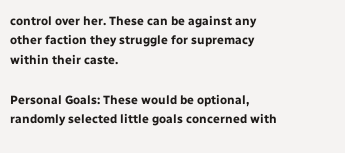control over her. These can be against any other faction they struggle for supremacy within their caste.

Personal Goals: These would be optional, randomly selected little goals concerned with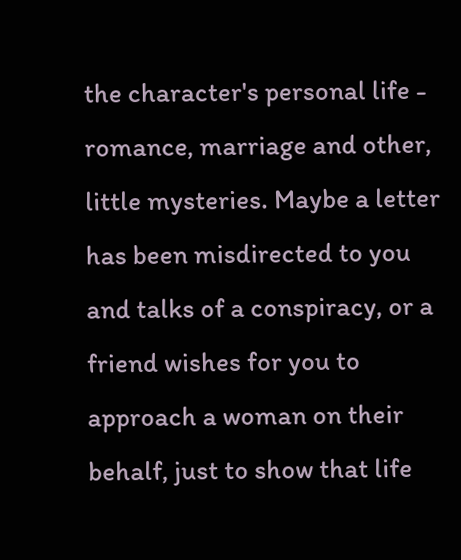the character's personal life - romance, marriage and other, little mysteries. Maybe a letter has been misdirected to you and talks of a conspiracy, or a friend wishes for you to approach a woman on their behalf, just to show that life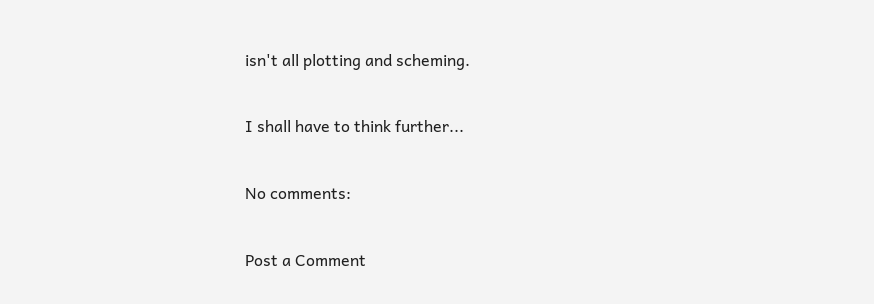isn't all plotting and scheming.

I shall have to think further...

No comments:

Post a Comment